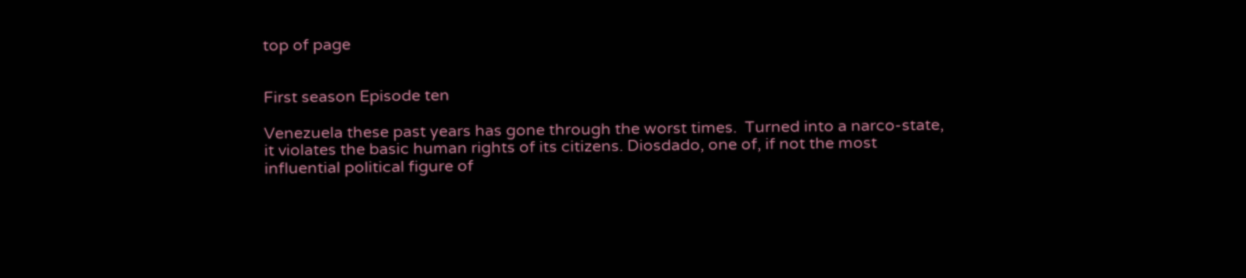top of page


First season Episode ten

Venezuela these past years has gone through the worst times.  Turned into a narco-state, it violates the basic human rights of its citizens. Diosdado, one of, if not the most influential political figure of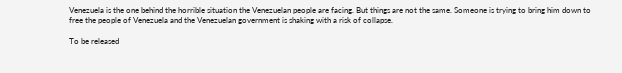Venezuela is the one behind the horrible situation the Venezuelan people are facing. But things are not the same. Someone is trying to bring him down to free the people of Venezuela and the Venezuelan government is shaking with a risk of collapse.

To be released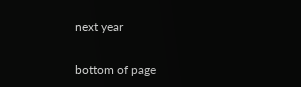next year

bottom of page